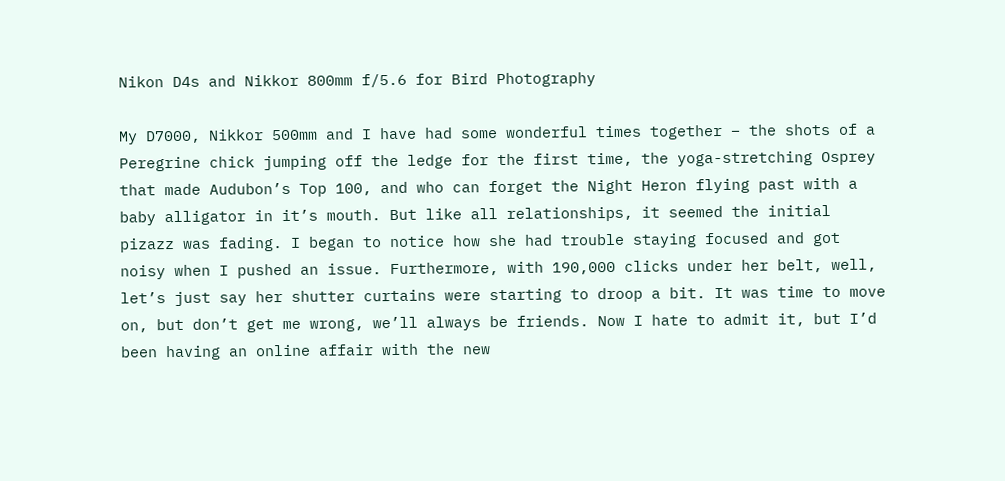Nikon D4s and Nikkor 800mm f/5.6 for Bird Photography

My D7000, Nikkor 500mm and I have had some wonderful times together – the shots of a Peregrine chick jumping off the ledge for the first time, the yoga-stretching Osprey that made Audubon’s Top 100, and who can forget the Night Heron flying past with a baby alligator in it’s mouth. But like all relationships, it seemed the initial pizazz was fading. I began to notice how she had trouble staying focused and got noisy when I pushed an issue. Furthermore, with 190,000 clicks under her belt, well, let’s just say her shutter curtains were starting to droop a bit. It was time to move on, but don’t get me wrong, we’ll always be friends. Now I hate to admit it, but I’d been having an online affair with the new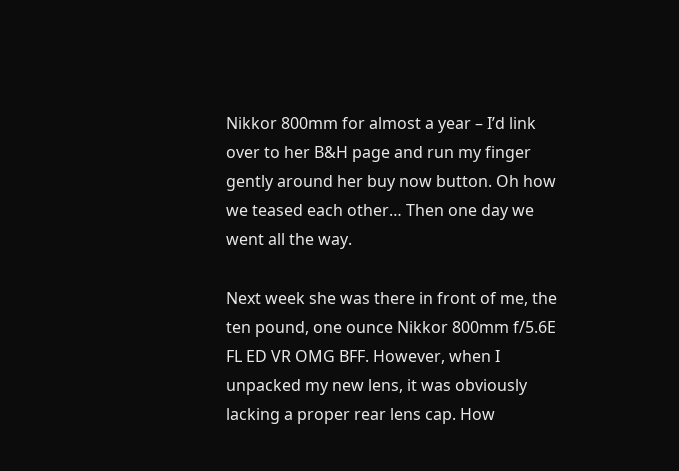Nikkor 800mm for almost a year – I’d link over to her B&H page and run my finger gently around her buy now button. Oh how we teased each other… Then one day we went all the way.

Next week she was there in front of me, the ten pound, one ounce Nikkor 800mm f/5.6E FL ED VR OMG BFF. However, when I unpacked my new lens, it was obviously lacking a proper rear lens cap. How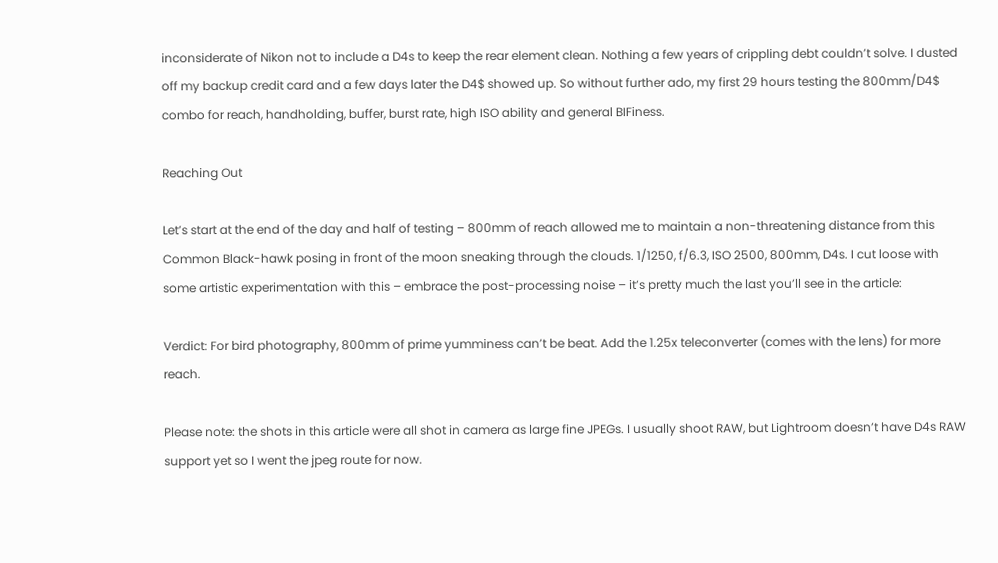inconsiderate of Nikon not to include a D4s to keep the rear element clean. Nothing a few years of crippling debt couldn’t solve. I dusted off my backup credit card and a few days later the D4$ showed up. So without further ado, my first 29 hours testing the 800mm/D4$ combo for reach, handholding, buffer, burst rate, high ISO ability and general BIFiness.

Reaching Out

Let’s start at the end of the day and half of testing – 800mm of reach allowed me to maintain a non-threatening distance from this Common Black-hawk posing in front of the moon sneaking through the clouds. 1/1250, f/6.3, ISO 2500, 800mm, D4s. I cut loose with some artistic experimentation with this – embrace the post-processing noise – it’s pretty much the last you’ll see in the article:

Verdict: For bird photography, 800mm of prime yumminess can’t be beat. Add the 1.25x teleconverter (comes with the lens) for more reach.

Please note: the shots in this article were all shot in camera as large fine JPEGs. I usually shoot RAW, but Lightroom doesn’t have D4s RAW support yet so I went the jpeg route for now.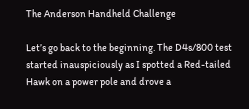The Anderson Handheld Challenge

Let’s go back to the beginning. The D4s/800 test started inauspiciously as I spotted a Red-tailed Hawk on a power pole and drove a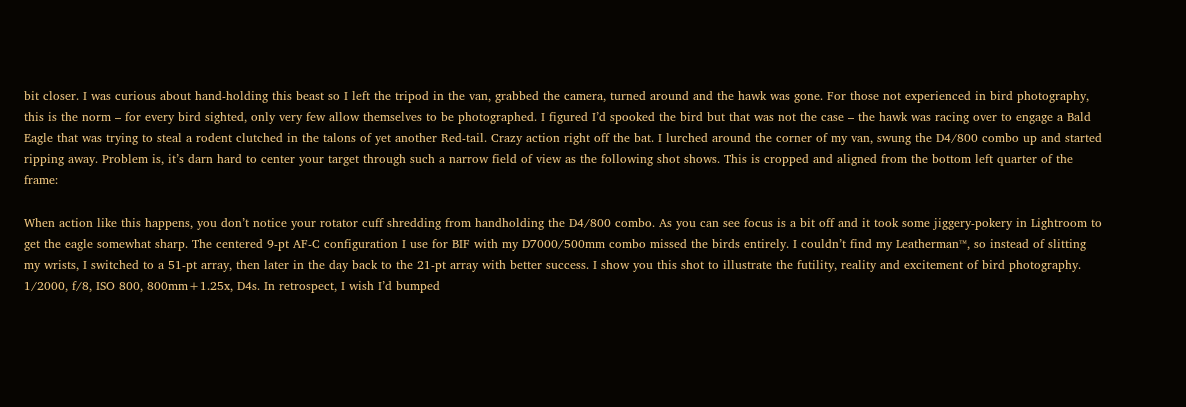bit closer. I was curious about hand-holding this beast so I left the tripod in the van, grabbed the camera, turned around and the hawk was gone. For those not experienced in bird photography, this is the norm – for every bird sighted, only very few allow themselves to be photographed. I figured I’d spooked the bird but that was not the case – the hawk was racing over to engage a Bald Eagle that was trying to steal a rodent clutched in the talons of yet another Red-tail. Crazy action right off the bat. I lurched around the corner of my van, swung the D4/800 combo up and started ripping away. Problem is, it’s darn hard to center your target through such a narrow field of view as the following shot shows. This is cropped and aligned from the bottom left quarter of the frame:

When action like this happens, you don’t notice your rotator cuff shredding from handholding the D4/800 combo. As you can see focus is a bit off and it took some jiggery-pokery in Lightroom to get the eagle somewhat sharp. The centered 9-pt AF-C configuration I use for BIF with my D7000/500mm combo missed the birds entirely. I couldn’t find my Leatherman™, so instead of slitting my wrists, I switched to a 51-pt array, then later in the day back to the 21-pt array with better success. I show you this shot to illustrate the futility, reality and excitement of bird photography. 1/2000, f/8, ISO 800, 800mm+1.25x, D4s. In retrospect, I wish I’d bumped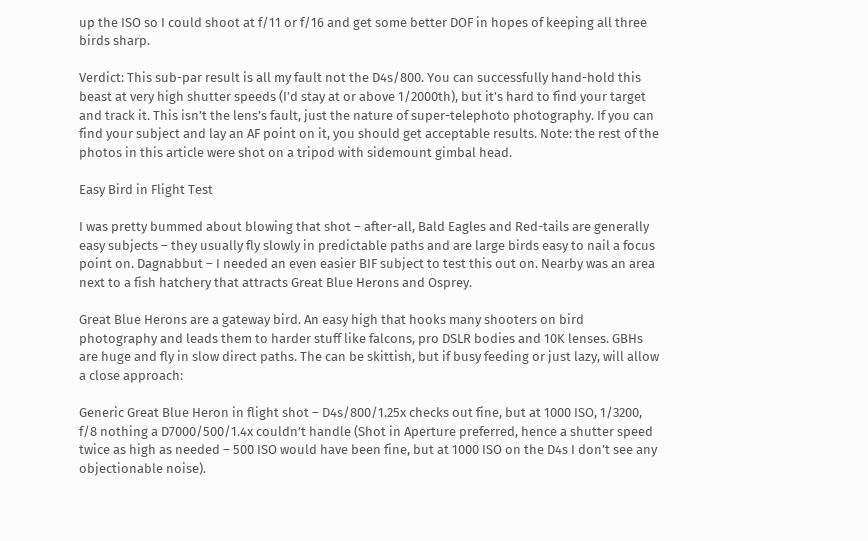up the ISO so I could shoot at f/11 or f/16 and get some better DOF in hopes of keeping all three birds sharp.

Verdict: This sub-par result is all my fault not the D4s/800. You can successfully hand-hold this beast at very high shutter speeds (I’d stay at or above 1/2000th), but it’s hard to find your target and track it. This isn’t the lens’s fault, just the nature of super-telephoto photography. If you can find your subject and lay an AF point on it, you should get acceptable results. Note: the rest of the photos in this article were shot on a tripod with sidemount gimbal head.

Easy Bird in Flight Test

I was pretty bummed about blowing that shot – after-all, Bald Eagles and Red-tails are generally easy subjects – they usually fly slowly in predictable paths and are large birds easy to nail a focus point on. Dagnabbut – I needed an even easier BIF subject to test this out on. Nearby was an area next to a fish hatchery that attracts Great Blue Herons and Osprey.

Great Blue Herons are a gateway bird. An easy high that hooks many shooters on bird photography and leads them to harder stuff like falcons, pro DSLR bodies and 10K lenses. GBHs are huge and fly in slow direct paths. The can be skittish, but if busy feeding or just lazy, will allow a close approach:

Generic Great Blue Heron in flight shot – D4s/800/1.25x checks out fine, but at 1000 ISO, 1/3200, f/8 nothing a D7000/500/1.4x couldn’t handle (Shot in Aperture preferred, hence a shutter speed twice as high as needed – 500 ISO would have been fine, but at 1000 ISO on the D4s I don’t see any objectionable noise).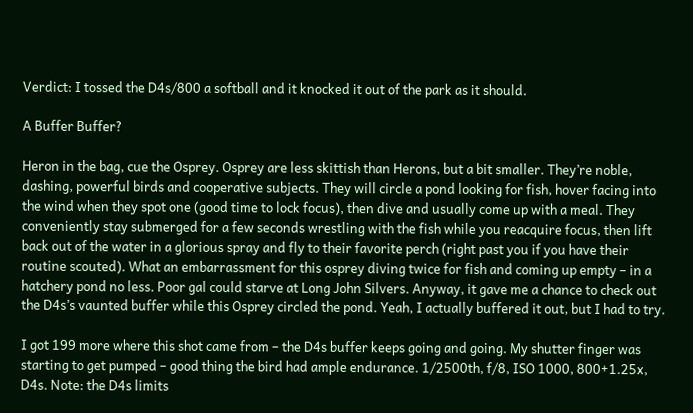Verdict: I tossed the D4s/800 a softball and it knocked it out of the park as it should.

A Buffer Buffer?

Heron in the bag, cue the Osprey. Osprey are less skittish than Herons, but a bit smaller. They’re noble, dashing, powerful birds and cooperative subjects. They will circle a pond looking for fish, hover facing into the wind when they spot one (good time to lock focus), then dive and usually come up with a meal. They conveniently stay submerged for a few seconds wrestling with the fish while you reacquire focus, then lift back out of the water in a glorious spray and fly to their favorite perch (right past you if you have their routine scouted). What an embarrassment for this osprey diving twice for fish and coming up empty – in a hatchery pond no less. Poor gal could starve at Long John Silvers. Anyway, it gave me a chance to check out the D4s’s vaunted buffer while this Osprey circled the pond. Yeah, I actually buffered it out, but I had to try.

I got 199 more where this shot came from – the D4s buffer keeps going and going. My shutter finger was starting to get pumped – good thing the bird had ample endurance. 1/2500th, f/8, ISO 1000, 800+1.25x, D4s. Note: the D4s limits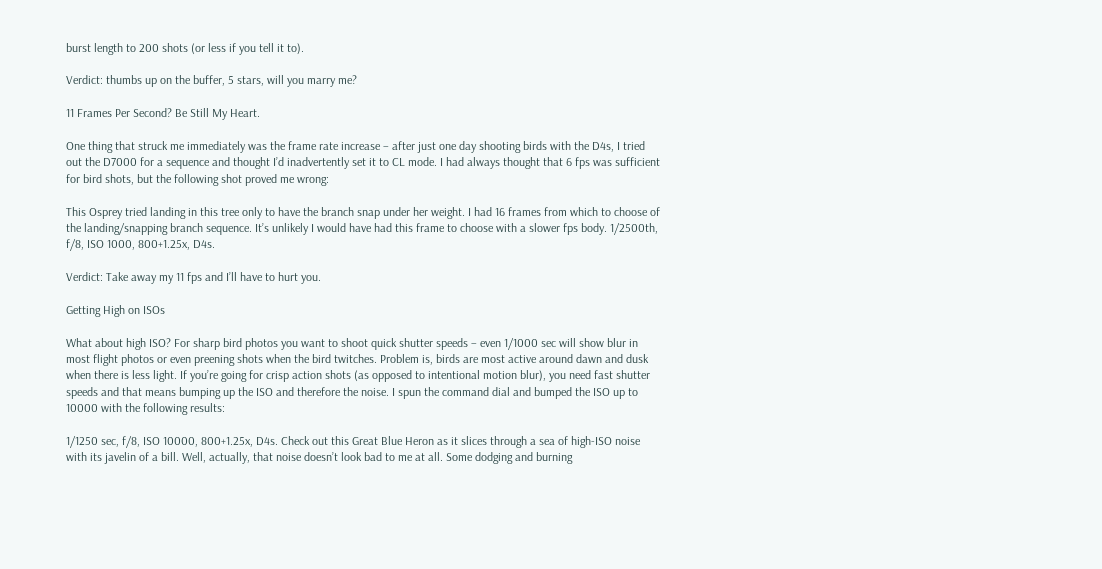burst length to 200 shots (or less if you tell it to).

Verdict: thumbs up on the buffer, 5 stars, will you marry me?

11 Frames Per Second? Be Still My Heart.

One thing that struck me immediately was the frame rate increase – after just one day shooting birds with the D4s, I tried out the D7000 for a sequence and thought I’d inadvertently set it to CL mode. I had always thought that 6 fps was sufficient for bird shots, but the following shot proved me wrong:

This Osprey tried landing in this tree only to have the branch snap under her weight. I had 16 frames from which to choose of the landing/snapping branch sequence. It’s unlikely I would have had this frame to choose with a slower fps body. 1/2500th, f/8, ISO 1000, 800+1.25x, D4s.

Verdict: Take away my 11 fps and I’ll have to hurt you.

Getting High on ISOs

What about high ISO? For sharp bird photos you want to shoot quick shutter speeds – even 1/1000 sec will show blur in most flight photos or even preening shots when the bird twitches. Problem is, birds are most active around dawn and dusk when there is less light. If you’re going for crisp action shots (as opposed to intentional motion blur), you need fast shutter speeds and that means bumping up the ISO and therefore the noise. I spun the command dial and bumped the ISO up to 10000 with the following results:

1/1250 sec, f/8, ISO 10000, 800+1.25x, D4s. Check out this Great Blue Heron as it slices through a sea of high-ISO noise with its javelin of a bill. Well, actually, that noise doesn’t look bad to me at all. Some dodging and burning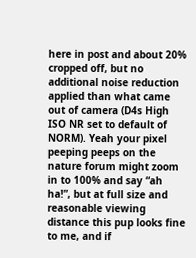here in post and about 20% cropped off, but no additional noise reduction applied than what came out of camera (D4s High ISO NR set to default of NORM). Yeah your pixel peeping peeps on the nature forum might zoom in to 100% and say “ah ha!”, but at full size and reasonable viewing distance this pup looks fine to me, and if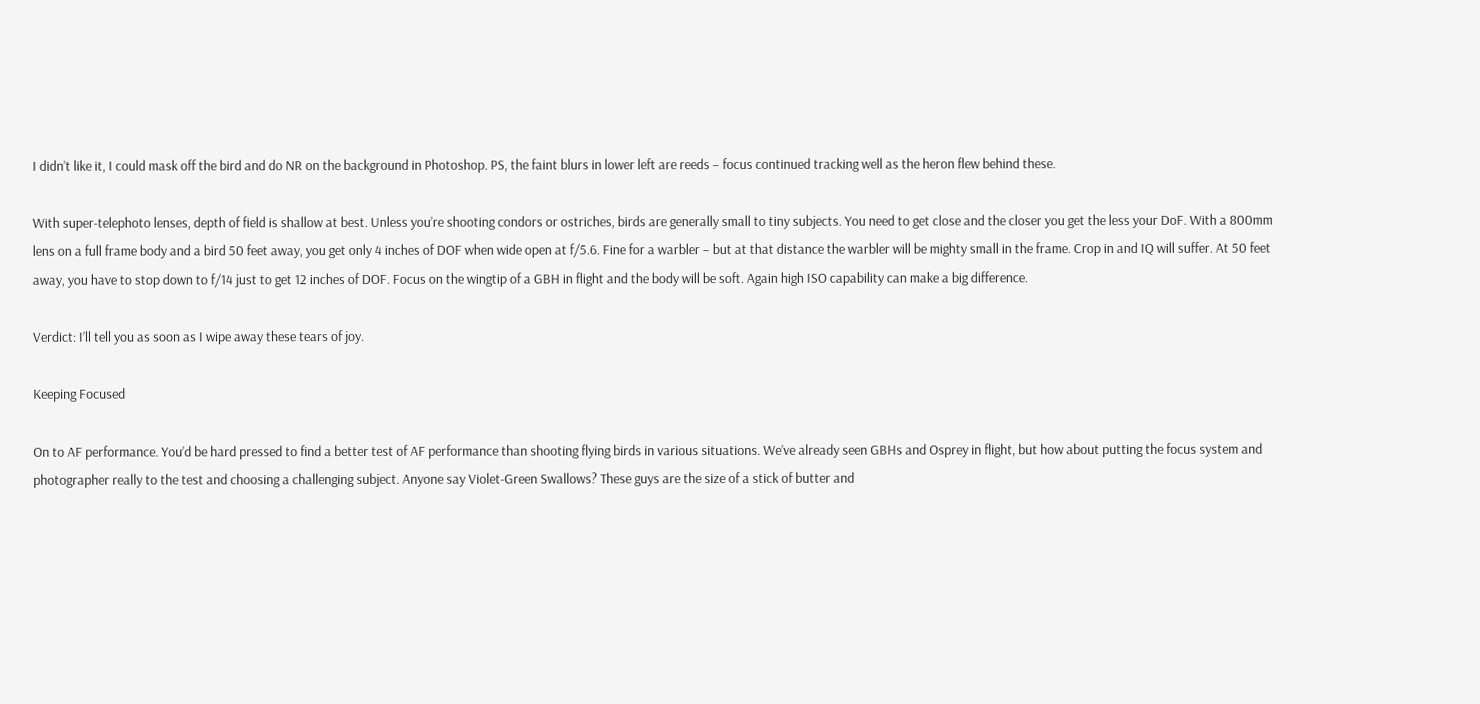I didn’t like it, I could mask off the bird and do NR on the background in Photoshop. PS, the faint blurs in lower left are reeds – focus continued tracking well as the heron flew behind these.

With super-telephoto lenses, depth of field is shallow at best. Unless you’re shooting condors or ostriches, birds are generally small to tiny subjects. You need to get close and the closer you get the less your DoF. With a 800mm lens on a full frame body and a bird 50 feet away, you get only 4 inches of DOF when wide open at f/5.6. Fine for a warbler – but at that distance the warbler will be mighty small in the frame. Crop in and IQ will suffer. At 50 feet away, you have to stop down to f/14 just to get 12 inches of DOF. Focus on the wingtip of a GBH in flight and the body will be soft. Again high ISO capability can make a big difference.

Verdict: I’ll tell you as soon as I wipe away these tears of joy.

Keeping Focused

On to AF performance. You’d be hard pressed to find a better test of AF performance than shooting flying birds in various situations. We’ve already seen GBHs and Osprey in flight, but how about putting the focus system and photographer really to the test and choosing a challenging subject. Anyone say Violet-Green Swallows? These guys are the size of a stick of butter and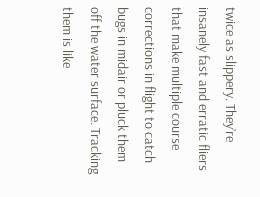twice as slippery. They’re insanely fast and erratic fliers that make multiple course corrections in flight to catch bugs in midair or pluck them off the water surface. Tracking them is like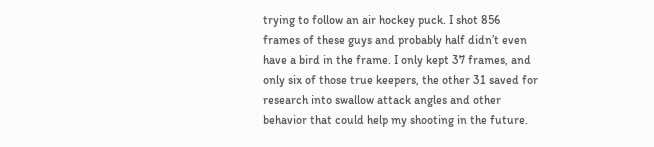trying to follow an air hockey puck. I shot 856 frames of these guys and probably half didn’t even have a bird in the frame. I only kept 37 frames, and only six of those true keepers, the other 31 saved for research into swallow attack angles and other behavior that could help my shooting in the future.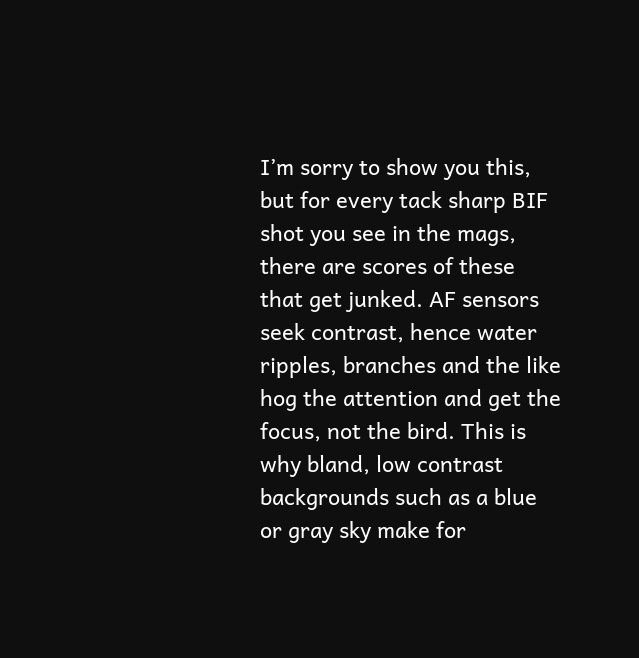I’m sorry to show you this, but for every tack sharp BIF shot you see in the mags, there are scores of these that get junked. AF sensors seek contrast, hence water ripples, branches and the like hog the attention and get the focus, not the bird. This is why bland, low contrast backgrounds such as a blue or gray sky make for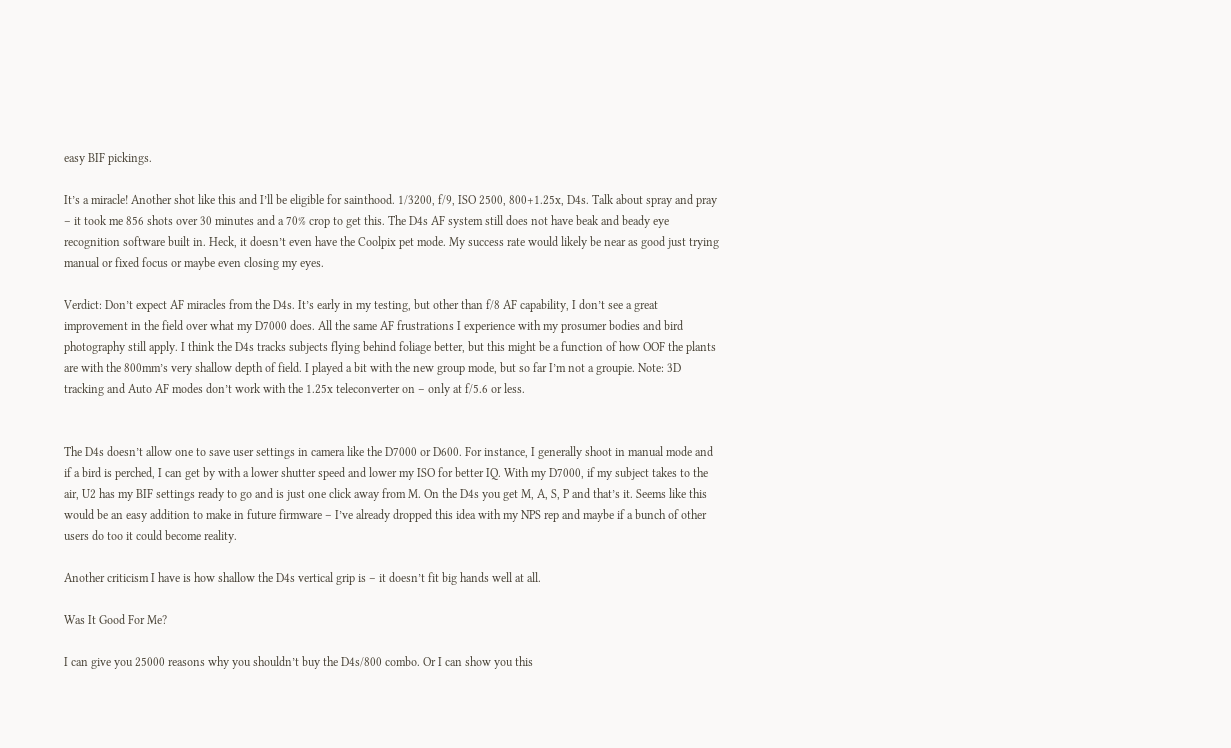easy BIF pickings.

It’s a miracle! Another shot like this and I’ll be eligible for sainthood. 1/3200, f/9, ISO 2500, 800+1.25x, D4s. Talk about spray and pray – it took me 856 shots over 30 minutes and a 70% crop to get this. The D4s AF system still does not have beak and beady eye recognition software built in. Heck, it doesn’t even have the Coolpix pet mode. My success rate would likely be near as good just trying manual or fixed focus or maybe even closing my eyes.

Verdict: Don’t expect AF miracles from the D4s. It’s early in my testing, but other than f/8 AF capability, I don’t see a great improvement in the field over what my D7000 does. All the same AF frustrations I experience with my prosumer bodies and bird photography still apply. I think the D4s tracks subjects flying behind foliage better, but this might be a function of how OOF the plants are with the 800mm’s very shallow depth of field. I played a bit with the new group mode, but so far I’m not a groupie. Note: 3D tracking and Auto AF modes don’t work with the 1.25x teleconverter on – only at f/5.6 or less.


The D4s doesn’t allow one to save user settings in camera like the D7000 or D600. For instance, I generally shoot in manual mode and if a bird is perched, I can get by with a lower shutter speed and lower my ISO for better IQ. With my D7000, if my subject takes to the air, U2 has my BIF settings ready to go and is just one click away from M. On the D4s you get M, A, S, P and that’s it. Seems like this would be an easy addition to make in future firmware – I’ve already dropped this idea with my NPS rep and maybe if a bunch of other users do too it could become reality.

Another criticism I have is how shallow the D4s vertical grip is – it doesn’t fit big hands well at all.

Was It Good For Me?

I can give you 25000 reasons why you shouldn’t buy the D4s/800 combo. Or I can show you this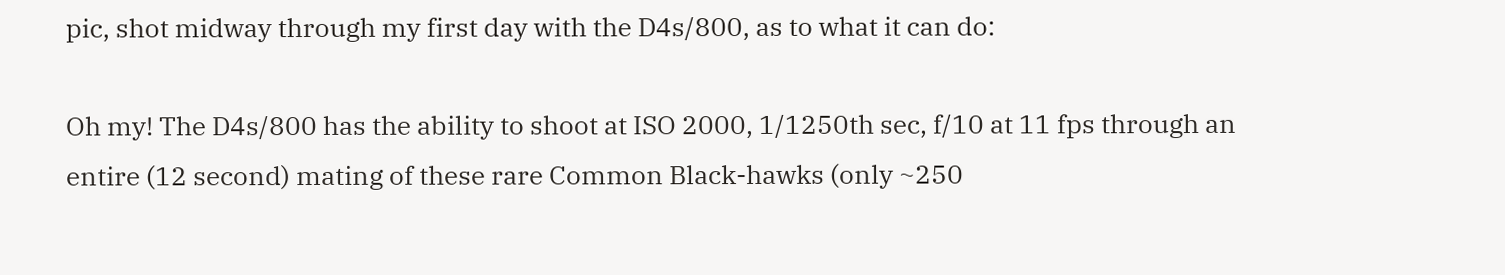pic, shot midway through my first day with the D4s/800, as to what it can do:

Oh my! The D4s/800 has the ability to shoot at ISO 2000, 1/1250th sec, f/10 at 11 fps through an entire (12 second) mating of these rare Common Black-hawks (only ~250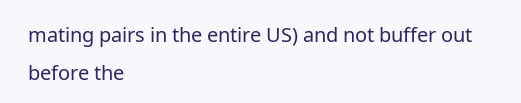mating pairs in the entire US) and not buffer out before the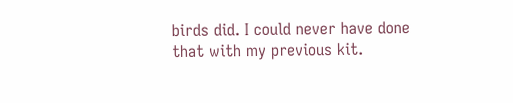birds did. I could never have done that with my previous kit.